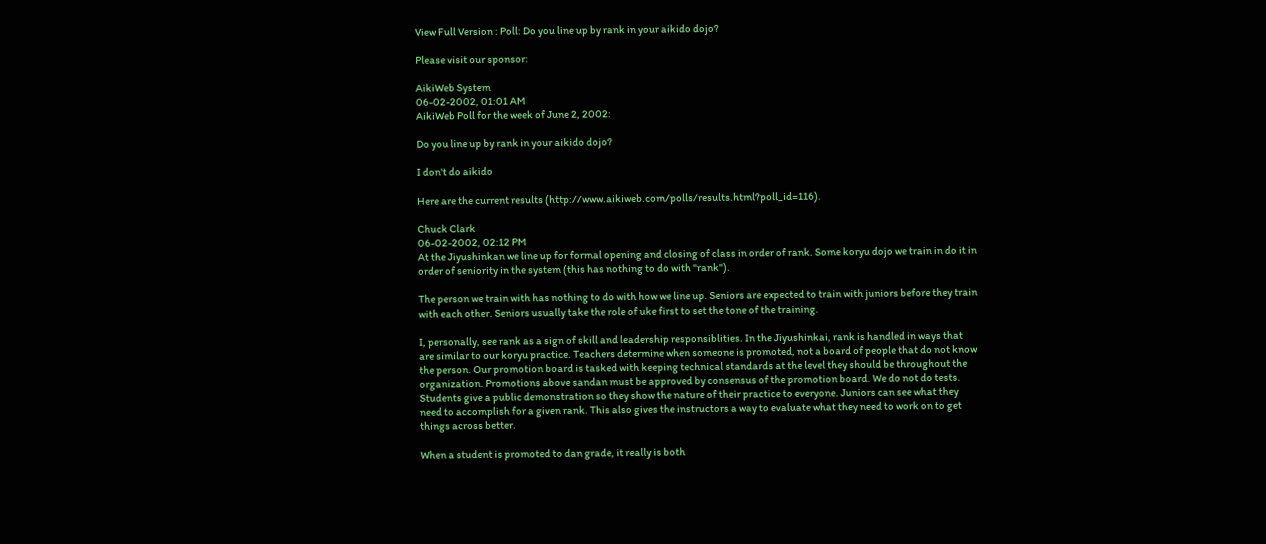View Full Version : Poll: Do you line up by rank in your aikido dojo?

Please visit our sponsor:

AikiWeb System
06-02-2002, 01:01 AM
AikiWeb Poll for the week of June 2, 2002:

Do you line up by rank in your aikido dojo?

I don't do aikido

Here are the current results (http://www.aikiweb.com/polls/results.html?poll_id=116).

Chuck Clark
06-02-2002, 02:12 PM
At the Jiyushinkan we line up for formal opening and closing of class in order of rank. Some koryu dojo we train in do it in order of seniority in the system (this has nothing to do with "rank").

The person we train with has nothing to do with how we line up. Seniors are expected to train with juniors before they train with each other. Seniors usually take the role of uke first to set the tone of the training.

I, personally, see rank as a sign of skill and leadership responsiblities. In the Jiyushinkai, rank is handled in ways that are similar to our koryu practice. Teachers determine when someone is promoted, not a board of people that do not know the person. Our promotion board is tasked with keeping technical standards at the level they should be throughout the organization. Promotions above sandan must be approved by consensus of the promotion board. We do not do tests. Students give a public demonstration so they show the nature of their practice to everyone. Juniors can see what they need to accomplish for a given rank. This also gives the instructors a way to evaluate what they need to work on to get things across better.

When a student is promoted to dan grade, it really is both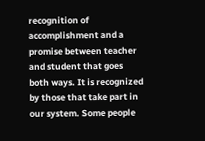recognition of accomplishment and a promise between teacher and student that goes both ways. It is recognized by those that take part in our system. Some people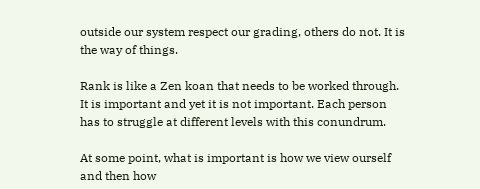outside our system respect our grading, others do not. It is the way of things.

Rank is like a Zen koan that needs to be worked through. It is important and yet it is not important. Each person has to struggle at different levels with this conundrum.

At some point, what is important is how we view ourself and then how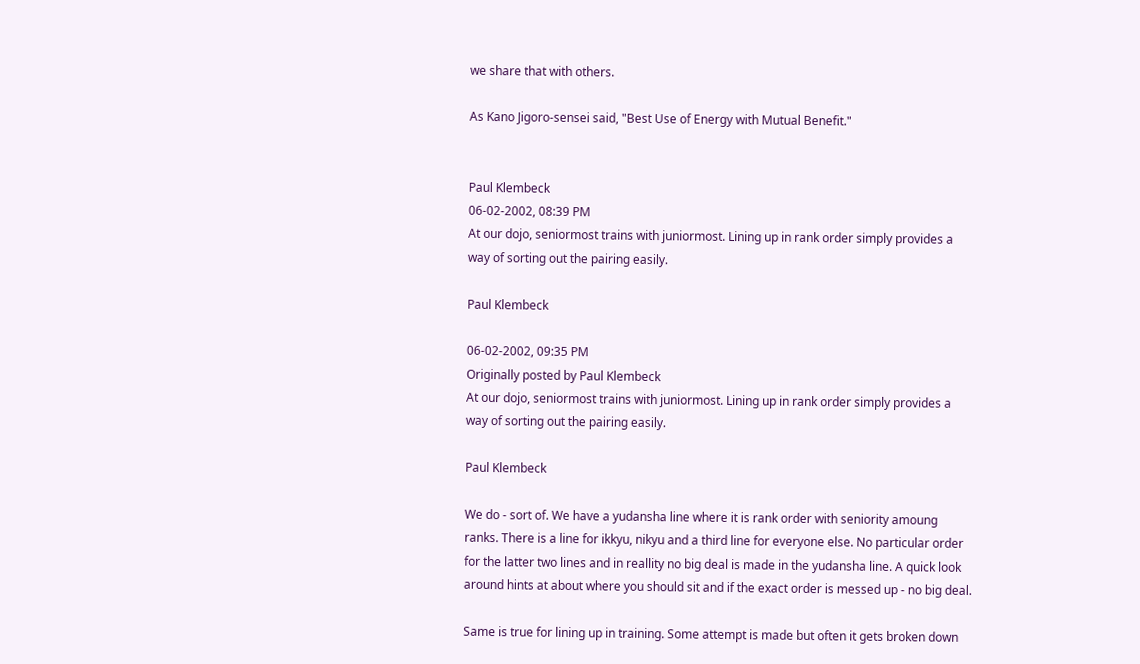we share that with others.

As Kano Jigoro-sensei said, "Best Use of Energy with Mutual Benefit."


Paul Klembeck
06-02-2002, 08:39 PM
At our dojo, seniormost trains with juniormost. Lining up in rank order simply provides a way of sorting out the pairing easily.

Paul Klembeck

06-02-2002, 09:35 PM
Originally posted by Paul Klembeck
At our dojo, seniormost trains with juniormost. Lining up in rank order simply provides a way of sorting out the pairing easily.

Paul Klembeck

We do - sort of. We have a yudansha line where it is rank order with seniority amoung ranks. There is a line for ikkyu, nikyu and a third line for everyone else. No particular order for the latter two lines and in reallity no big deal is made in the yudansha line. A quick look around hints at about where you should sit and if the exact order is messed up - no big deal.

Same is true for lining up in training. Some attempt is made but often it gets broken down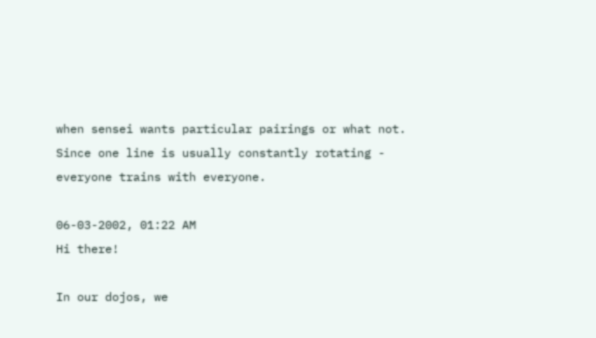when sensei wants particular pairings or what not. Since one line is usually constantly rotating - everyone trains with everyone.

06-03-2002, 01:22 AM
Hi there!

In our dojos, we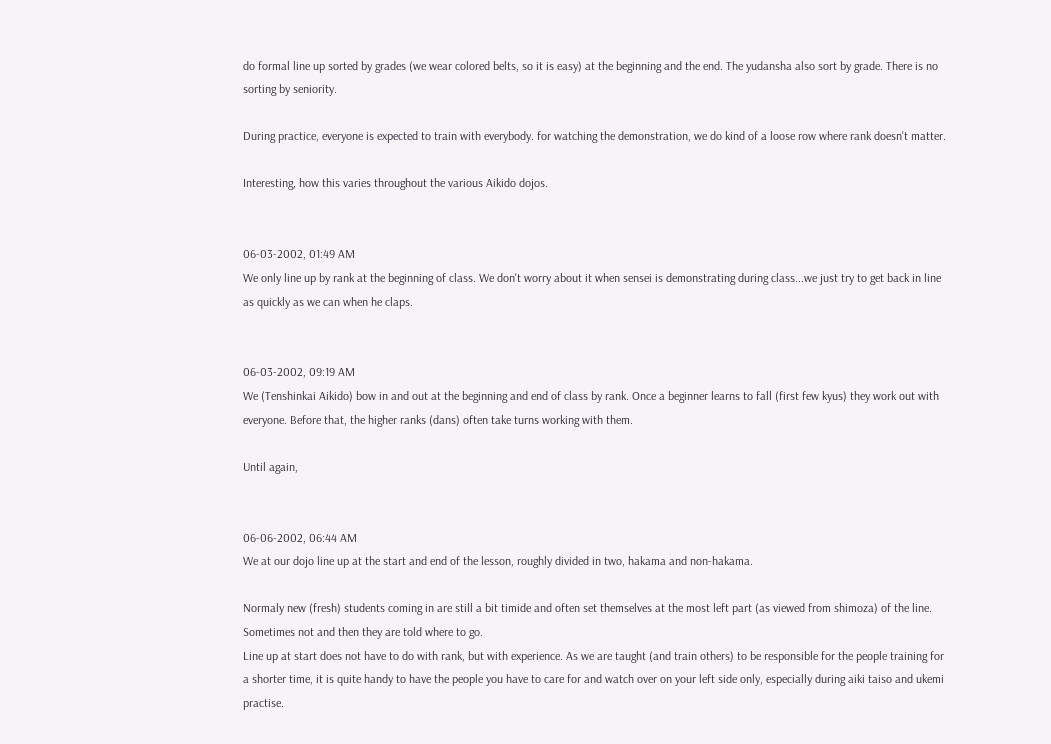do formal line up sorted by grades (we wear colored belts, so it is easy) at the beginning and the end. The yudansha also sort by grade. There is no sorting by seniority.

During practice, everyone is expected to train with everybody. for watching the demonstration, we do kind of a loose row where rank doesn't matter.

Interesting, how this varies throughout the various Aikido dojos.


06-03-2002, 01:49 AM
We only line up by rank at the beginning of class. We don't worry about it when sensei is demonstrating during class...we just try to get back in line as quickly as we can when he claps.


06-03-2002, 09:19 AM
We (Tenshinkai Aikido) bow in and out at the beginning and end of class by rank. Once a beginner learns to fall (first few kyus) they work out with everyone. Before that, the higher ranks (dans) often take turns working with them.

Until again,


06-06-2002, 06:44 AM
We at our dojo line up at the start and end of the lesson, roughly divided in two, hakama and non-hakama.

Normaly new (fresh) students coming in are still a bit timide and often set themselves at the most left part (as viewed from shimoza) of the line. Sometimes not and then they are told where to go.
Line up at start does not have to do with rank, but with experience. As we are taught (and train others) to be responsible for the people training for a shorter time, it is quite handy to have the people you have to care for and watch over on your left side only, especially during aiki taiso and ukemi practise.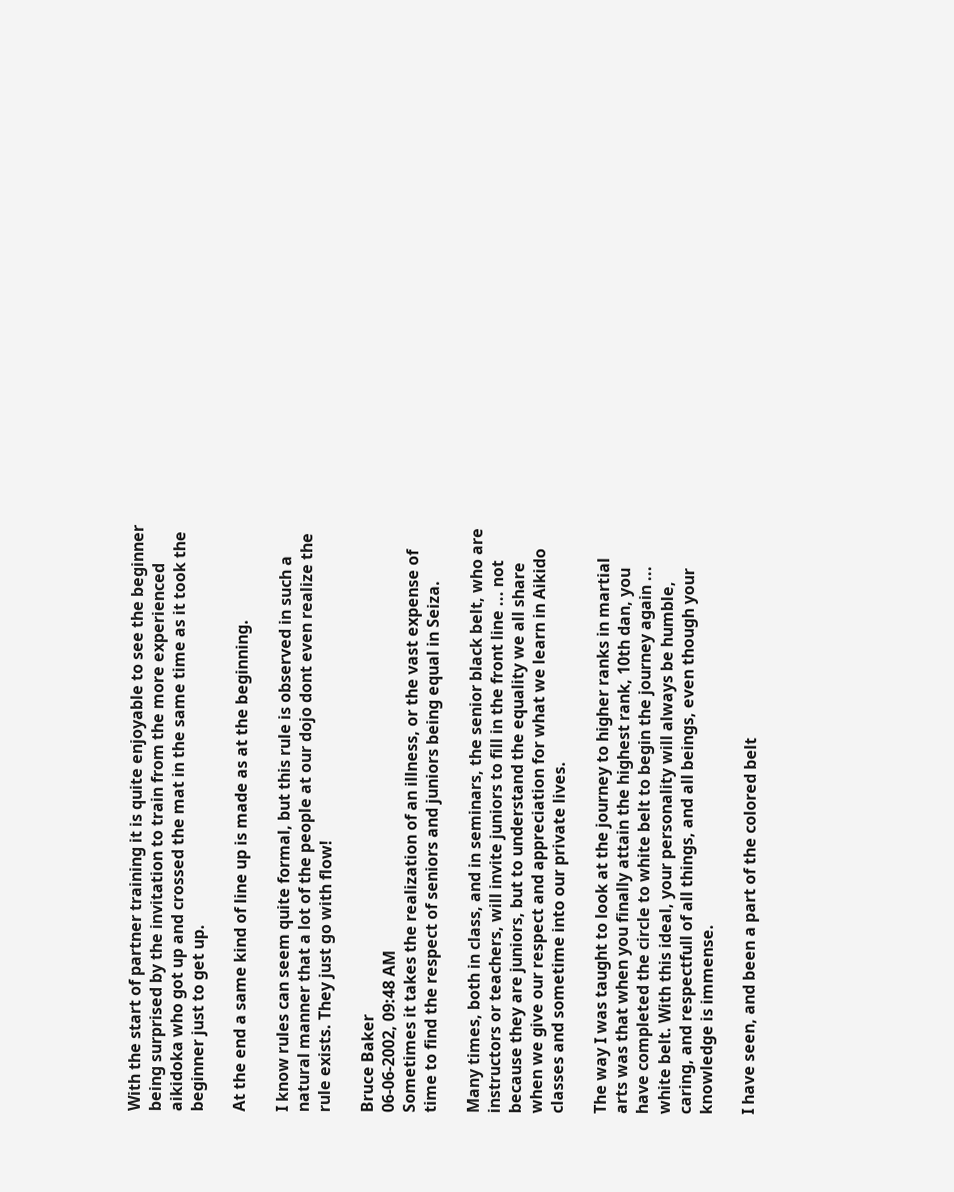With the start of partner training it is quite enjoyable to see the beginner being surprised by the invitation to train from the more experienced aikidoka who got up and crossed the mat in the same time as it took the beginner just to get up.

At the end a same kind of line up is made as at the beginning.

I know rules can seem quite formal, but this rule is observed in such a natural manner that a lot of the people at our dojo dont even realize the rule exists. They just go with flow!

Bruce Baker
06-06-2002, 09:48 AM
Sometimes it takes the realization of an illness, or the vast expense of time to find the respect of seniors and juniors being equal in Seiza.

Many times, both in class, and in seminars, the senior black belt, who are instructors or teachers, will invite juniors to fill in the front line ... not because they are juniors, but to understand the equality we all share when we give our respect and appreciation for what we learn in Aikido classes and sometime into our private lives.

The way I was taught to look at the journey to higher ranks in martial arts was that when you finally attain the highest rank, 10th dan, you have completed the circle to white belt to begin the journey again ... white belt. With this ideal, your personality will always be humble, caring, and respectfull of all things, and all beings, even though your knowledge is immense.

I have seen, and been a part of the colored belt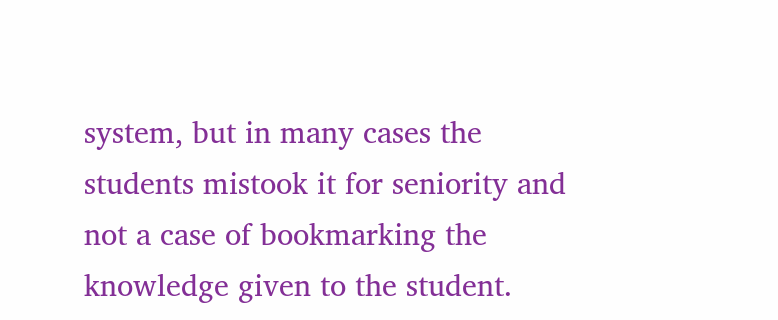system, but in many cases the students mistook it for seniority and not a case of bookmarking the knowledge given to the student.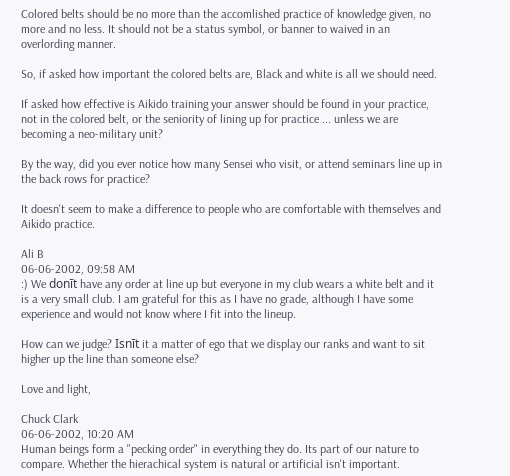Colored belts should be no more than the accomlished practice of knowledge given, no more and no less. It should not be a status symbol, or banner to waived in an overlording manner.

So, if asked how important the colored belts are, Black and white is all we should need.

If asked how effective is Aikido training your answer should be found in your practice, not in the colored belt, or the seniority of lining up for practice ... unless we are becoming a neo-military unit?

By the way, did you ever notice how many Sensei who visit, or attend seminars line up in the back rows for practice?

It doesn't seem to make a difference to people who are comfortable with themselves and Aikido practice.

Ali B
06-06-2002, 09:58 AM
:) We donīt have any order at line up but everyone in my club wears a white belt and it is a very small club. I am grateful for this as I have no grade, although I have some experience and would not know where I fit into the lineup.

How can we judge? Isnīt it a matter of ego that we display our ranks and want to sit higher up the line than someone else?

Love and light,

Chuck Clark
06-06-2002, 10:20 AM
Human beings form a "pecking order" in everything they do. Its part of our nature to compare. Whether the hierachical system is natural or artificial isn't important.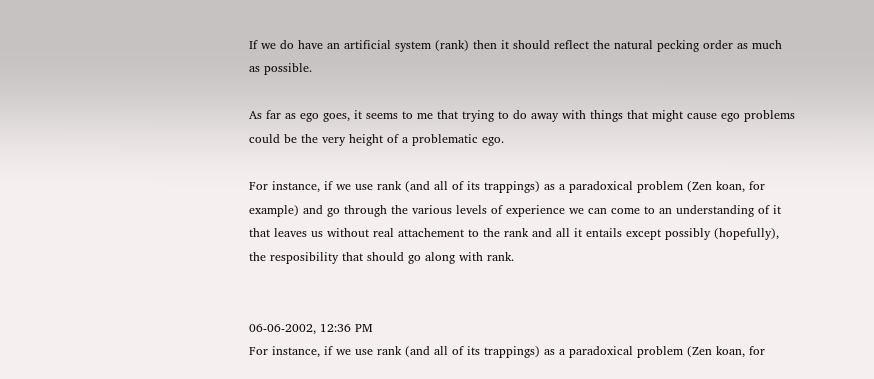If we do have an artificial system (rank) then it should reflect the natural pecking order as much as possible.

As far as ego goes, it seems to me that trying to do away with things that might cause ego problems could be the very height of a problematic ego.

For instance, if we use rank (and all of its trappings) as a paradoxical problem (Zen koan, for example) and go through the various levels of experience we can come to an understanding of it that leaves us without real attachement to the rank and all it entails except possibly (hopefully), the resposibility that should go along with rank.


06-06-2002, 12:36 PM
For instance, if we use rank (and all of its trappings) as a paradoxical problem (Zen koan, for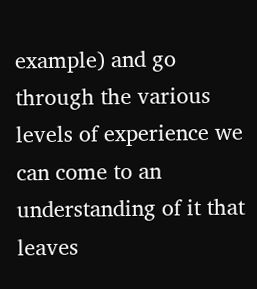example) and go through the various levels of experience we can come to an understanding of it that leaves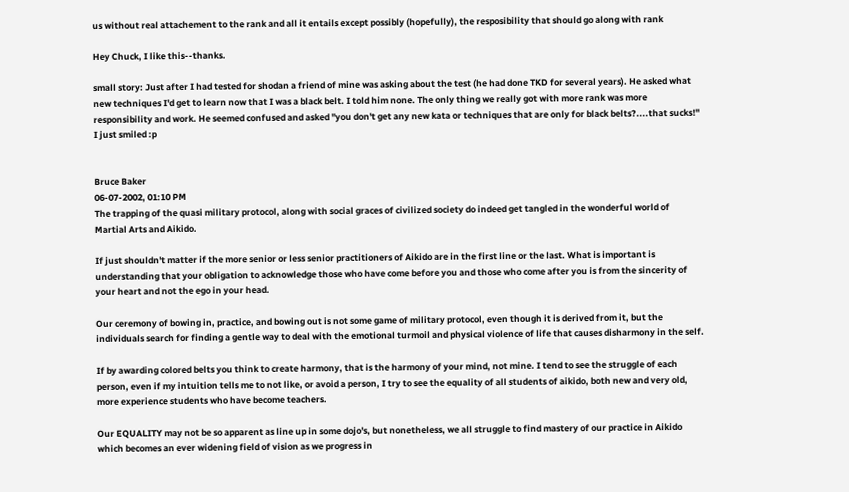us without real attachement to the rank and all it entails except possibly (hopefully), the resposibility that should go along with rank

Hey Chuck, I like this--thanks.

small story: Just after I had tested for shodan a friend of mine was asking about the test (he had done TKD for several years). He asked what new techniques I'd get to learn now that I was a black belt. I told him none. The only thing we really got with more rank was more responsibility and work. He seemed confused and asked "you don't get any new kata or techniques that are only for black belts?....that sucks!" I just smiled :p


Bruce Baker
06-07-2002, 01:10 PM
The trapping of the quasi military protocol, along with social graces of civilized society do indeed get tangled in the wonderful world of Martial Arts and Aikido.

If just shouldn't matter if the more senior or less senior practitioners of Aikido are in the first line or the last. What is important is understanding that your obligation to acknowledge those who have come before you and those who come after you is from the sincerity of your heart and not the ego in your head.

Our ceremony of bowing in, practice, and bowing out is not some game of military protocol, even though it is derived from it, but the individuals search for finding a gentle way to deal with the emotional turmoil and physical violence of life that causes disharmony in the self.

If by awarding colored belts you think to create harmony, that is the harmony of your mind, not mine. I tend to see the struggle of each person, even if my intuition tells me to not like, or avoid a person, I try to see the equality of all students of aikido, both new and very old, more experience students who have become teachers.

Our EQUALITY may not be so apparent as line up in some dojo's, but nonetheless, we all struggle to find mastery of our practice in Aikido which becomes an ever widening field of vision as we progress in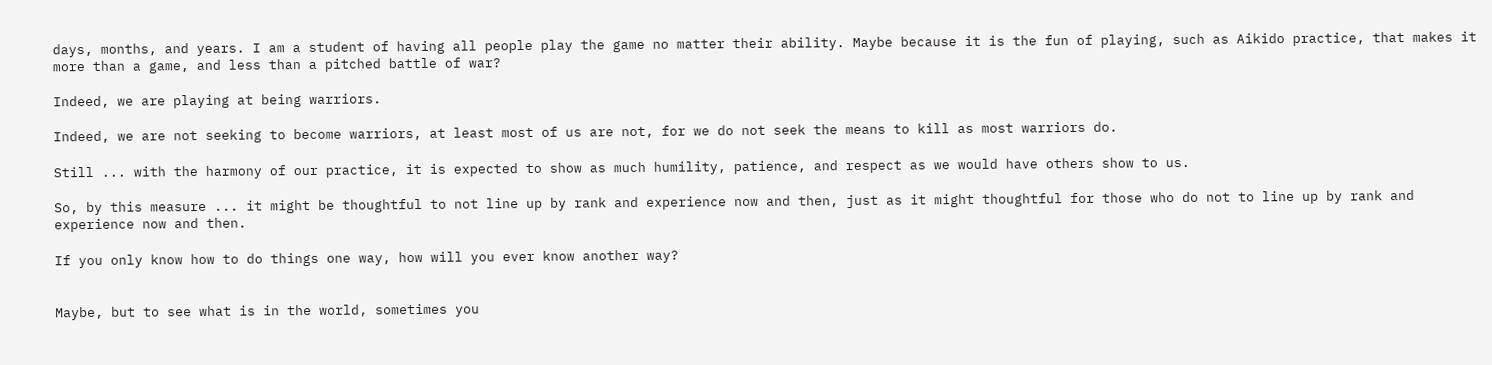days, months, and years. I am a student of having all people play the game no matter their ability. Maybe because it is the fun of playing, such as Aikido practice, that makes it more than a game, and less than a pitched battle of war?

Indeed, we are playing at being warriors.

Indeed, we are not seeking to become warriors, at least most of us are not, for we do not seek the means to kill as most warriors do.

Still ... with the harmony of our practice, it is expected to show as much humility, patience, and respect as we would have others show to us.

So, by this measure ... it might be thoughtful to not line up by rank and experience now and then, just as it might thoughtful for those who do not to line up by rank and experience now and then.

If you only know how to do things one way, how will you ever know another way?


Maybe, but to see what is in the world, sometimes you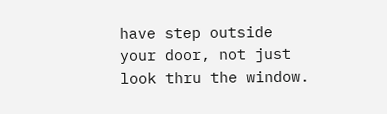have step outside your door, not just look thru the window.